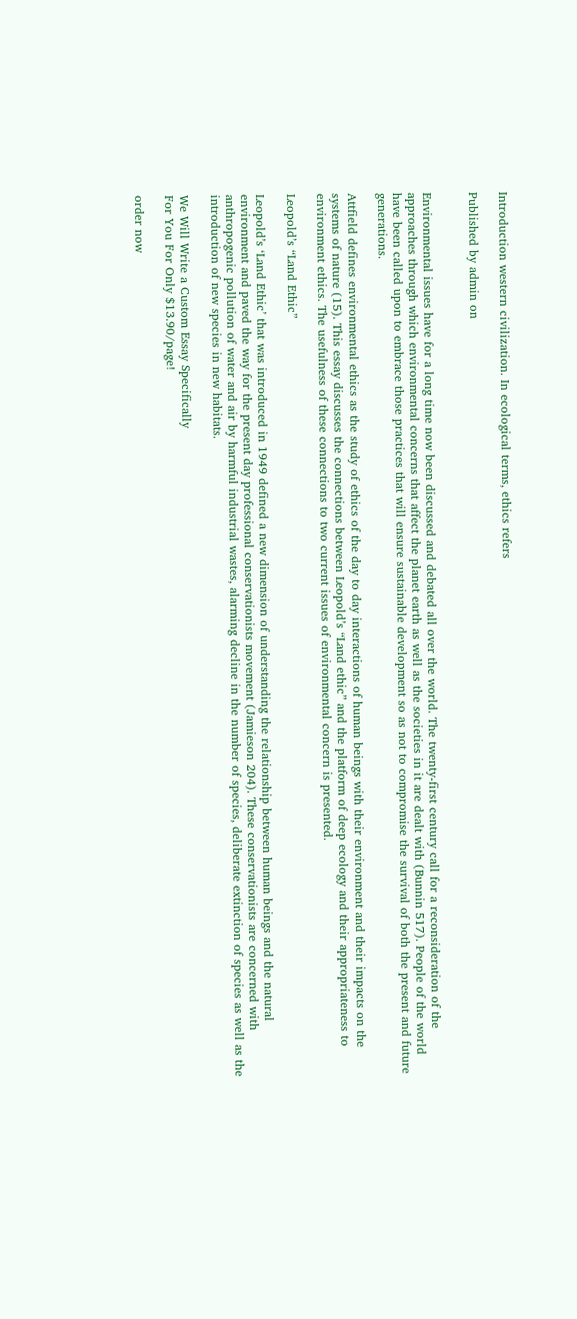Introduction western civilization. In ecological terms, ethics refers

Published by admin on


Environmental issues have for a long time now been discussed and debated all over the world. The twenty-first century call for a reconsideration of the approaches through which environmental concerns that affect the planet earth as well as the societies in it are dealt with (Bunnin 517). People of the world have been called upon to embrace those practices that will ensure sustainable development so as not to compromise the survival of both the present and future generations.

Attfield defines environmental ethics as the study of ethics of the day to day interactions of human beings with their environment and their impacts on the systems of nature (15). This essay discusses the connections between Leopold’s “Land ethic” and the platform of deep ecology and their appropriateness to environment ethics. The usefulness of these connections to two current issues of environmental concern is presented.

Leopold’s “Land Ethic”

Leopold’s ‘Land Ethic’ that was introduced in 1949 defined a new dimension of understanding the relationship between human beings and the natural environment and paved the way for the present day professional conservationists movement (Jamieson 204). These conservationists are concerned with anthropogenic pollution of water and air by harmful industrial wastes, alarming decline in the number of species, deliberate extinction of species as well as the introduction of new species in new habitats.

We Will Write a Custom Essay Specifically
For You For Only $13.90/page!

order now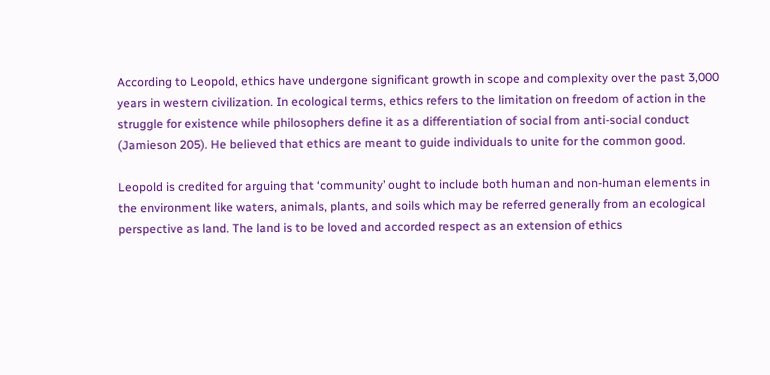According to Leopold, ethics have undergone significant growth in scope and complexity over the past 3,000 years in western civilization. In ecological terms, ethics refers to the limitation on freedom of action in the struggle for existence while philosophers define it as a differentiation of social from anti-social conduct (Jamieson 205). He believed that ethics are meant to guide individuals to unite for the common good.

Leopold is credited for arguing that ‘community’ ought to include both human and non-human elements in the environment like waters, animals, plants, and soils which may be referred generally from an ecological perspective as land. The land is to be loved and accorded respect as an extension of ethics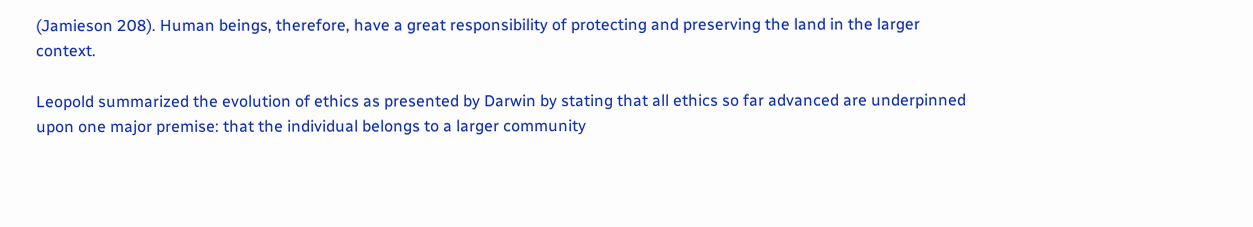(Jamieson 208). Human beings, therefore, have a great responsibility of protecting and preserving the land in the larger context.

Leopold summarized the evolution of ethics as presented by Darwin by stating that all ethics so far advanced are underpinned upon one major premise: that the individual belongs to a larger community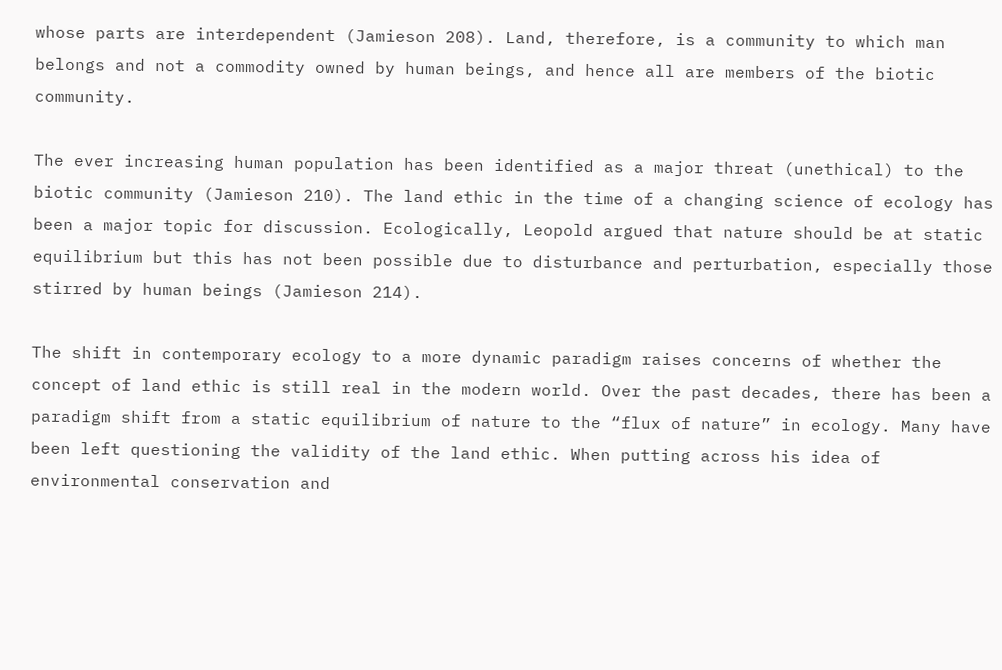whose parts are interdependent (Jamieson 208). Land, therefore, is a community to which man belongs and not a commodity owned by human beings, and hence all are members of the biotic community.

The ever increasing human population has been identified as a major threat (unethical) to the biotic community (Jamieson 210). The land ethic in the time of a changing science of ecology has been a major topic for discussion. Ecologically, Leopold argued that nature should be at static equilibrium but this has not been possible due to disturbance and perturbation, especially those stirred by human beings (Jamieson 214).

The shift in contemporary ecology to a more dynamic paradigm raises concerns of whether the concept of land ethic is still real in the modern world. Over the past decades, there has been a paradigm shift from a static equilibrium of nature to the “flux of nature” in ecology. Many have been left questioning the validity of the land ethic. When putting across his idea of environmental conservation and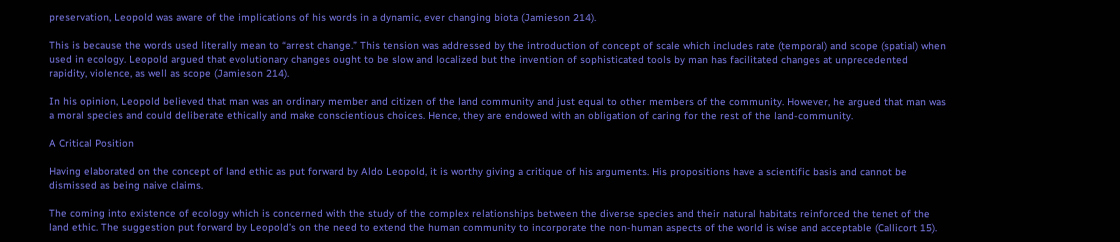preservation, Leopold was aware of the implications of his words in a dynamic, ever changing biota (Jamieson 214).

This is because the words used literally mean to “arrest change.” This tension was addressed by the introduction of concept of scale which includes rate (temporal) and scope (spatial) when used in ecology. Leopold argued that evolutionary changes ought to be slow and localized but the invention of sophisticated tools by man has facilitated changes at unprecedented rapidity, violence, as well as scope (Jamieson 214).

In his opinion, Leopold believed that man was an ordinary member and citizen of the land community and just equal to other members of the community. However, he argued that man was a moral species and could deliberate ethically and make conscientious choices. Hence, they are endowed with an obligation of caring for the rest of the land-community.

A Critical Position

Having elaborated on the concept of land ethic as put forward by Aldo Leopold, it is worthy giving a critique of his arguments. His propositions have a scientific basis and cannot be dismissed as being naive claims.

The coming into existence of ecology which is concerned with the study of the complex relationships between the diverse species and their natural habitats reinforced the tenet of the land ethic. The suggestion put forward by Leopold’s on the need to extend the human community to incorporate the non-human aspects of the world is wise and acceptable (Callicort 15).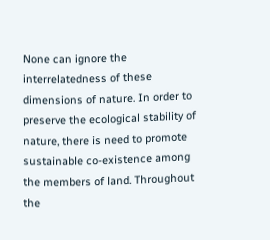None can ignore the interrelatedness of these dimensions of nature. In order to preserve the ecological stability of nature, there is need to promote sustainable co-existence among the members of land. Throughout the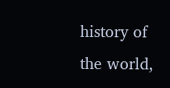history of the world,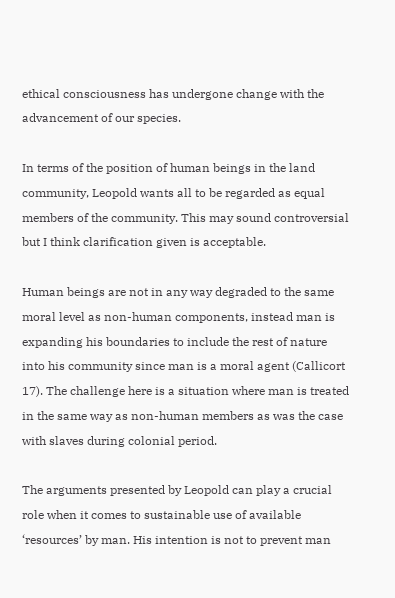ethical consciousness has undergone change with the advancement of our species.

In terms of the position of human beings in the land community, Leopold wants all to be regarded as equal members of the community. This may sound controversial but I think clarification given is acceptable.

Human beings are not in any way degraded to the same moral level as non-human components, instead man is expanding his boundaries to include the rest of nature into his community since man is a moral agent (Callicort 17). The challenge here is a situation where man is treated in the same way as non-human members as was the case with slaves during colonial period.

The arguments presented by Leopold can play a crucial role when it comes to sustainable use of available ‘resources’ by man. His intention is not to prevent man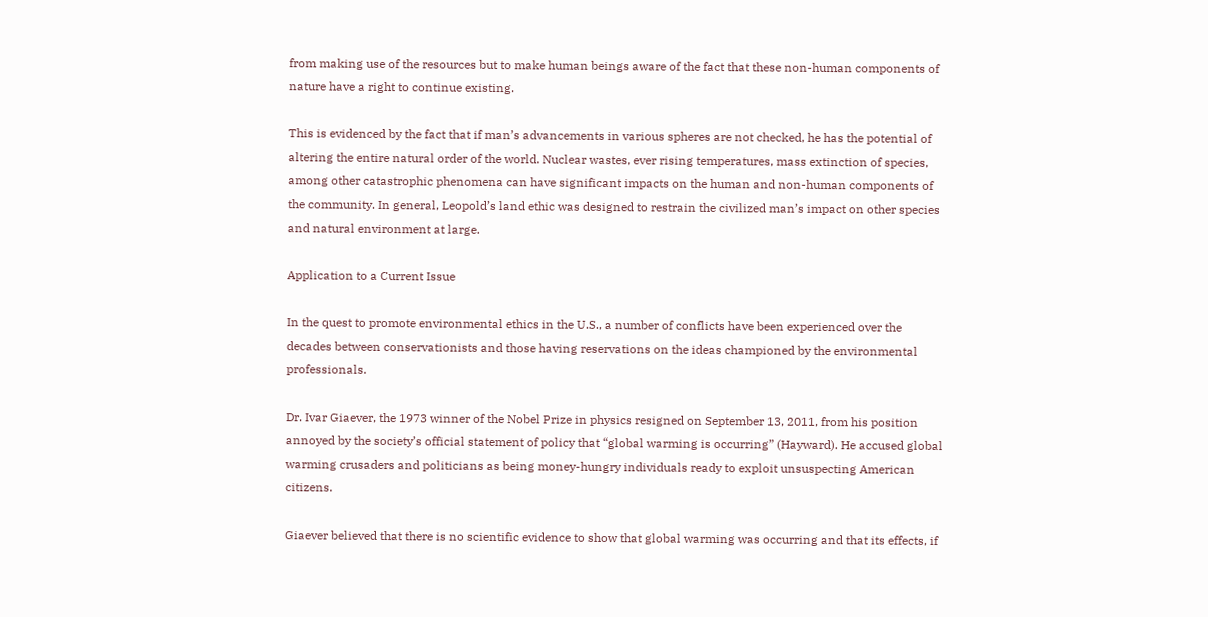from making use of the resources but to make human beings aware of the fact that these non-human components of nature have a right to continue existing.

This is evidenced by the fact that if man’s advancements in various spheres are not checked, he has the potential of altering the entire natural order of the world. Nuclear wastes, ever rising temperatures, mass extinction of species, among other catastrophic phenomena can have significant impacts on the human and non-human components of the community. In general, Leopold’s land ethic was designed to restrain the civilized man’s impact on other species and natural environment at large.

Application to a Current Issue

In the quest to promote environmental ethics in the U.S., a number of conflicts have been experienced over the decades between conservationists and those having reservations on the ideas championed by the environmental professionals.

Dr. Ivar Giaever, the 1973 winner of the Nobel Prize in physics resigned on September 13, 2011, from his position annoyed by the society’s official statement of policy that “global warming is occurring” (Hayward). He accused global warming crusaders and politicians as being money-hungry individuals ready to exploit unsuspecting American citizens.

Giaever believed that there is no scientific evidence to show that global warming was occurring and that its effects, if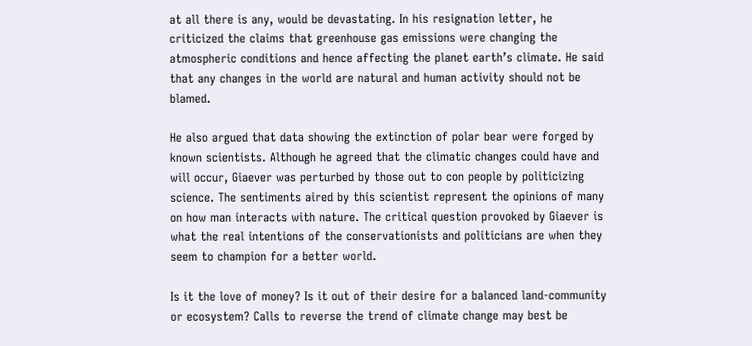at all there is any, would be devastating. In his resignation letter, he criticized the claims that greenhouse gas emissions were changing the atmospheric conditions and hence affecting the planet earth’s climate. He said that any changes in the world are natural and human activity should not be blamed.

He also argued that data showing the extinction of polar bear were forged by known scientists. Although he agreed that the climatic changes could have and will occur, Giaever was perturbed by those out to con people by politicizing science. The sentiments aired by this scientist represent the opinions of many on how man interacts with nature. The critical question provoked by Giaever is what the real intentions of the conservationists and politicians are when they seem to champion for a better world.

Is it the love of money? Is it out of their desire for a balanced land-community or ecosystem? Calls to reverse the trend of climate change may best be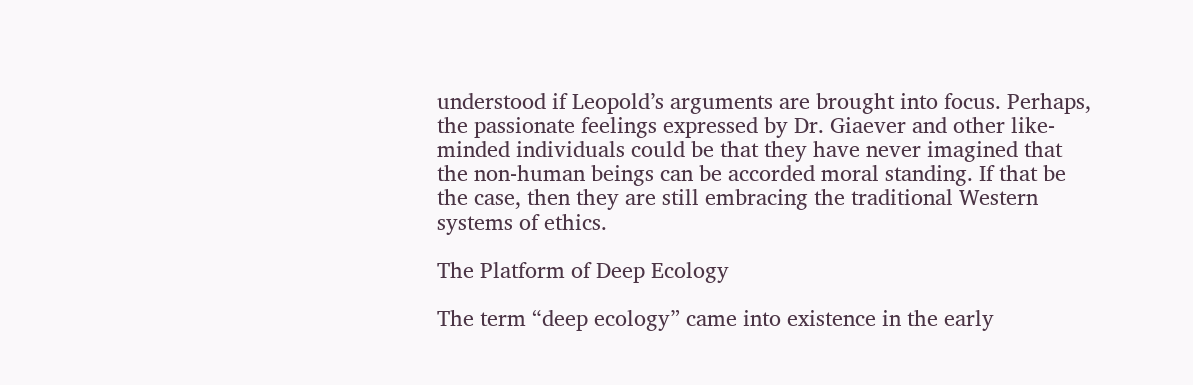understood if Leopold’s arguments are brought into focus. Perhaps, the passionate feelings expressed by Dr. Giaever and other like-minded individuals could be that they have never imagined that the non-human beings can be accorded moral standing. If that be the case, then they are still embracing the traditional Western systems of ethics.

The Platform of Deep Ecology

The term “deep ecology” came into existence in the early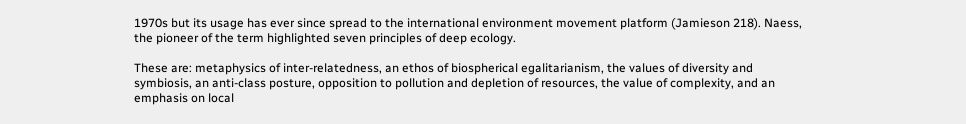1970s but its usage has ever since spread to the international environment movement platform (Jamieson 218). Naess, the pioneer of the term highlighted seven principles of deep ecology.

These are: metaphysics of inter-relatedness, an ethos of biospherical egalitarianism, the values of diversity and symbiosis, an anti-class posture, opposition to pollution and depletion of resources, the value of complexity, and an emphasis on local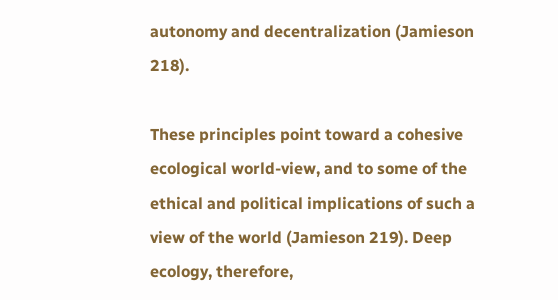autonomy and decentralization (Jamieson 218).

These principles point toward a cohesive ecological world-view, and to some of the ethical and political implications of such a view of the world (Jamieson 219). Deep ecology, therefore,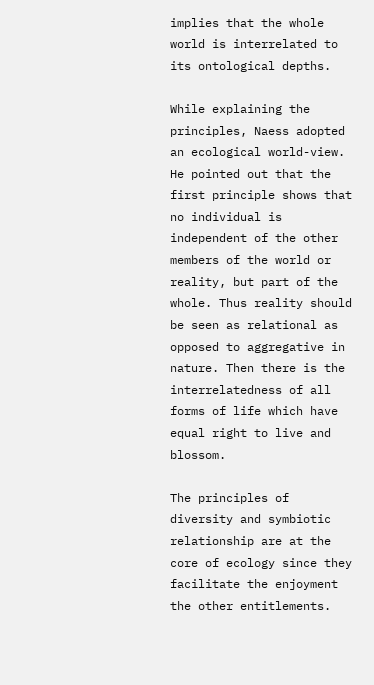implies that the whole world is interrelated to its ontological depths.

While explaining the principles, Naess adopted an ecological world-view. He pointed out that the first principle shows that no individual is independent of the other members of the world or reality, but part of the whole. Thus reality should be seen as relational as opposed to aggregative in nature. Then there is the interrelatedness of all forms of life which have equal right to live and blossom.

The principles of diversity and symbiotic relationship are at the core of ecology since they facilitate the enjoyment the other entitlements.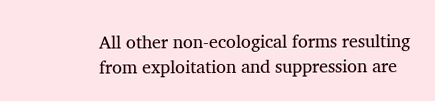All other non-ecological forms resulting from exploitation and suppression are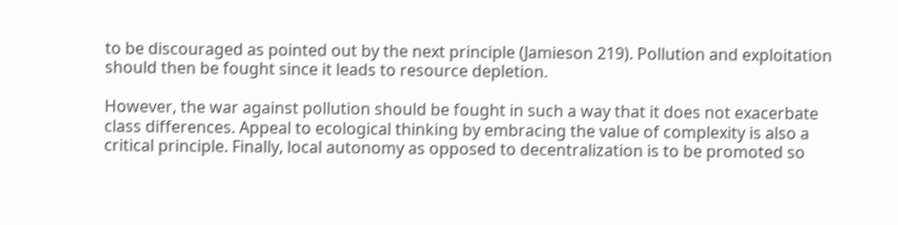to be discouraged as pointed out by the next principle (Jamieson 219). Pollution and exploitation should then be fought since it leads to resource depletion.

However, the war against pollution should be fought in such a way that it does not exacerbate class differences. Appeal to ecological thinking by embracing the value of complexity is also a critical principle. Finally, local autonomy as opposed to decentralization is to be promoted so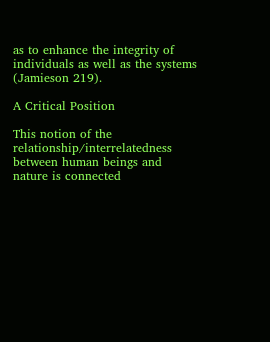as to enhance the integrity of individuals as well as the systems (Jamieson 219).

A Critical Position

This notion of the relationship/interrelatedness between human beings and nature is connected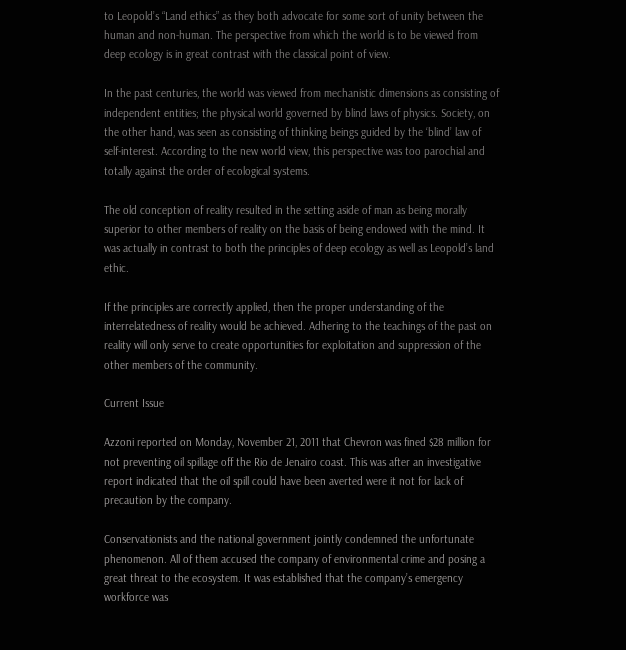to Leopold’s “Land ethics” as they both advocate for some sort of unity between the human and non-human. The perspective from which the world is to be viewed from deep ecology is in great contrast with the classical point of view.

In the past centuries, the world was viewed from mechanistic dimensions as consisting of independent entities; the physical world governed by blind laws of physics. Society, on the other hand, was seen as consisting of thinking beings guided by the ‘blind’ law of self-interest. According to the new world view, this perspective was too parochial and totally against the order of ecological systems.

The old conception of reality resulted in the setting aside of man as being morally superior to other members of reality on the basis of being endowed with the mind. It was actually in contrast to both the principles of deep ecology as well as Leopold’s land ethic.

If the principles are correctly applied, then the proper understanding of the interrelatedness of reality would be achieved. Adhering to the teachings of the past on reality will only serve to create opportunities for exploitation and suppression of the other members of the community.

Current Issue

Azzoni reported on Monday, November 21, 2011 that Chevron was fined $28 million for not preventing oil spillage off the Rio de Jenairo coast. This was after an investigative report indicated that the oil spill could have been averted were it not for lack of precaution by the company.

Conservationists and the national government jointly condemned the unfortunate phenomenon. All of them accused the company of environmental crime and posing a great threat to the ecosystem. It was established that the company’s emergency workforce was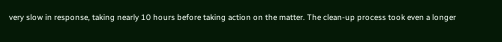very slow in response, taking nearly 10 hours before taking action on the matter. The clean-up process took even a longer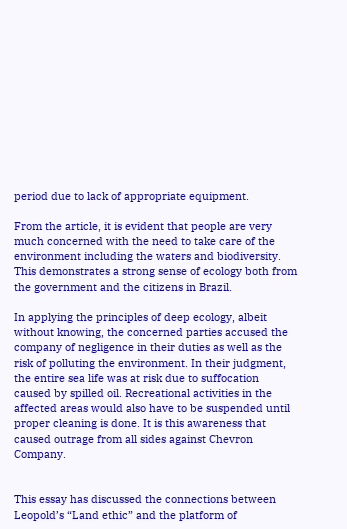period due to lack of appropriate equipment.

From the article, it is evident that people are very much concerned with the need to take care of the environment including the waters and biodiversity. This demonstrates a strong sense of ecology both from the government and the citizens in Brazil.

In applying the principles of deep ecology, albeit without knowing, the concerned parties accused the company of negligence in their duties as well as the risk of polluting the environment. In their judgment, the entire sea life was at risk due to suffocation caused by spilled oil. Recreational activities in the affected areas would also have to be suspended until proper cleaning is done. It is this awareness that caused outrage from all sides against Chevron Company.


This essay has discussed the connections between Leopold’s “Land ethic” and the platform of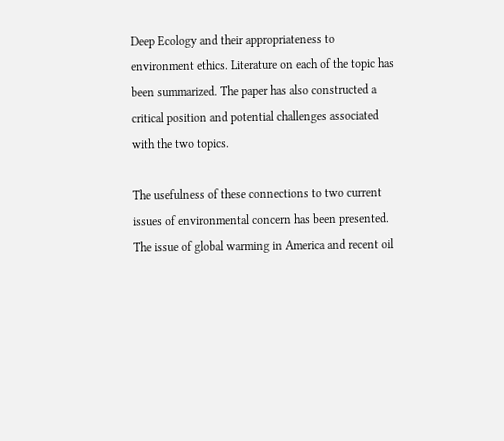Deep Ecology and their appropriateness to environment ethics. Literature on each of the topic has been summarized. The paper has also constructed a critical position and potential challenges associated with the two topics.

The usefulness of these connections to two current issues of environmental concern has been presented. The issue of global warming in America and recent oil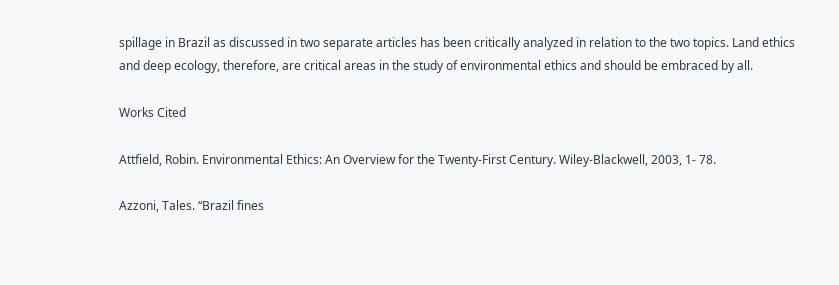spillage in Brazil as discussed in two separate articles has been critically analyzed in relation to the two topics. Land ethics and deep ecology, therefore, are critical areas in the study of environmental ethics and should be embraced by all.

Works Cited

Attfield, Robin. Environmental Ethics: An Overview for the Twenty-First Century. Wiley-Blackwell, 2003, 1- 78.

Azzoni, Tales. “Brazil fines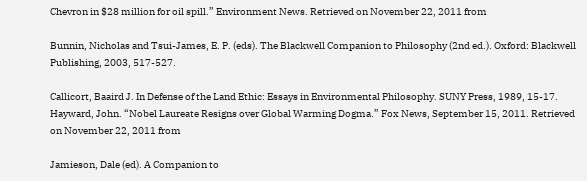Chevron in $28 million for oil spill.” Environment News. Retrieved on November 22, 2011 from

Bunnin, Nicholas and Tsui-James, E. P. (eds). The Blackwell Companion to Philosophy (2nd ed.). Oxford: Blackwell Publishing, 2003, 517-527.

Callicort, Baaird J. In Defense of the Land Ethic: Essays in Environmental Philosophy. SUNY Press, 1989, 15-17. Hayward, John. “Nobel Laureate Resigns over Global Warming Dogma.” Fox News, September 15, 2011. Retrieved on November 22, 2011 from

Jamieson, Dale (ed). A Companion to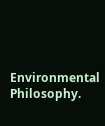Environmental Philosophy.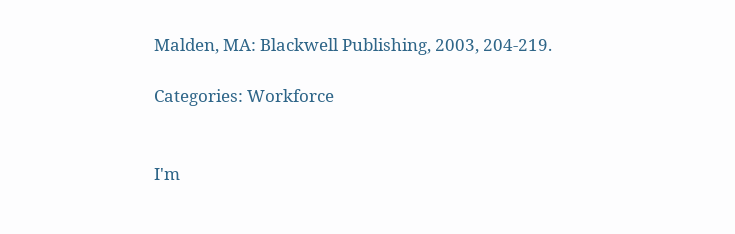Malden, MA: Blackwell Publishing, 2003, 204-219.

Categories: Workforce


I'm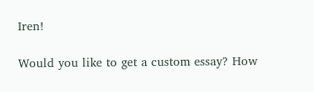Iren!

Would you like to get a custom essay? How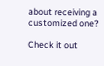about receiving a customized one?

Check it out